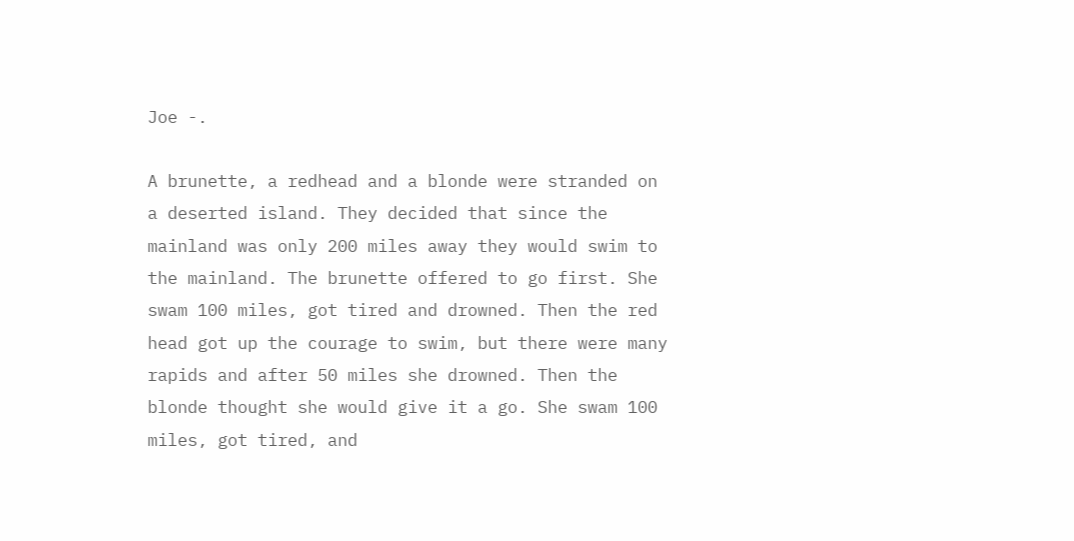Joe -.

A brunette, a redhead and a blonde were stranded on a deserted island. They decided that since the mainland was only 200 miles away they would swim to the mainland. The brunette offered to go first. She swam 100 miles, got tired and drowned. Then the red head got up the courage to swim, but there were many rapids and after 50 miles she drowned. Then the blonde thought she would give it a go. She swam 100 miles, got tired, and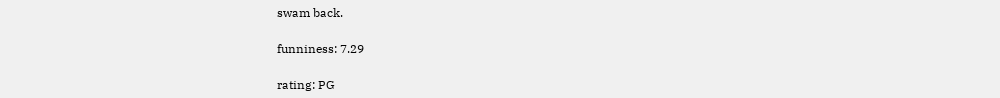swam back.

funniness: 7.29

rating: PG